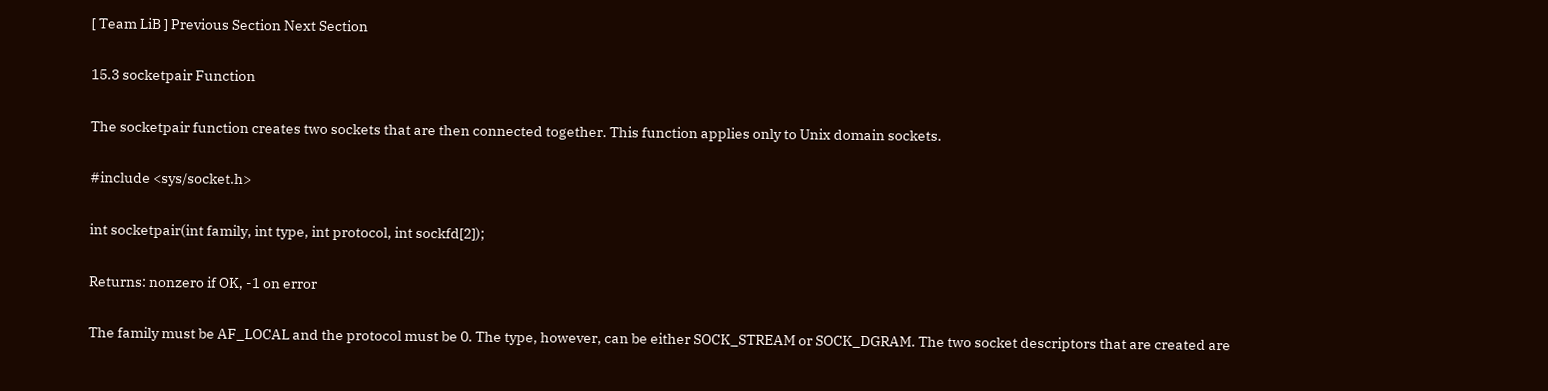[ Team LiB ] Previous Section Next Section

15.3 socketpair Function

The socketpair function creates two sockets that are then connected together. This function applies only to Unix domain sockets.

#include <sys/socket.h>

int socketpair(int family, int type, int protocol, int sockfd[2]);

Returns: nonzero if OK, -1 on error

The family must be AF_LOCAL and the protocol must be 0. The type, however, can be either SOCK_STREAM or SOCK_DGRAM. The two socket descriptors that are created are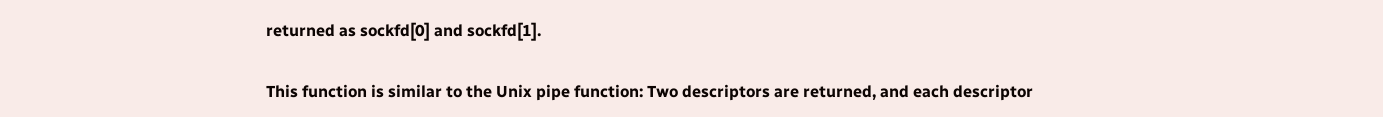returned as sockfd[0] and sockfd[1].

This function is similar to the Unix pipe function: Two descriptors are returned, and each descriptor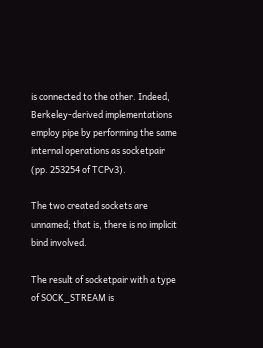is connected to the other. Indeed, Berkeley-derived implementations employ pipe by performing the same internal operations as socketpair (pp. 253254 of TCPv3).

The two created sockets are unnamed; that is, there is no implicit bind involved.

The result of socketpair with a type of SOCK_STREAM is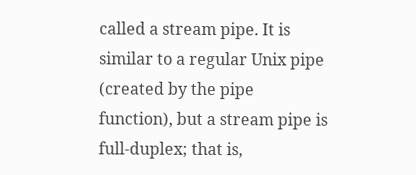called a stream pipe. It is similar to a regular Unix pipe (created by the pipe function), but a stream pipe is full-duplex; that is,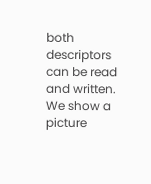both descriptors can be read and written. We show a picture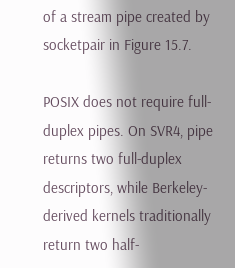of a stream pipe created by socketpair in Figure 15.7.

POSIX does not require full-duplex pipes. On SVR4, pipe returns two full-duplex descriptors, while Berkeley-derived kernels traditionally return two half-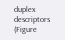duplex descriptors (Figure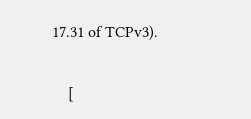17.31 of TCPv3).

    [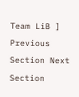Team LiB ] Previous Section Next Section